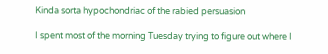Kinda sorta hypochondriac of the rabied persuasion

I spent most of the morning Tuesday trying to figure out where I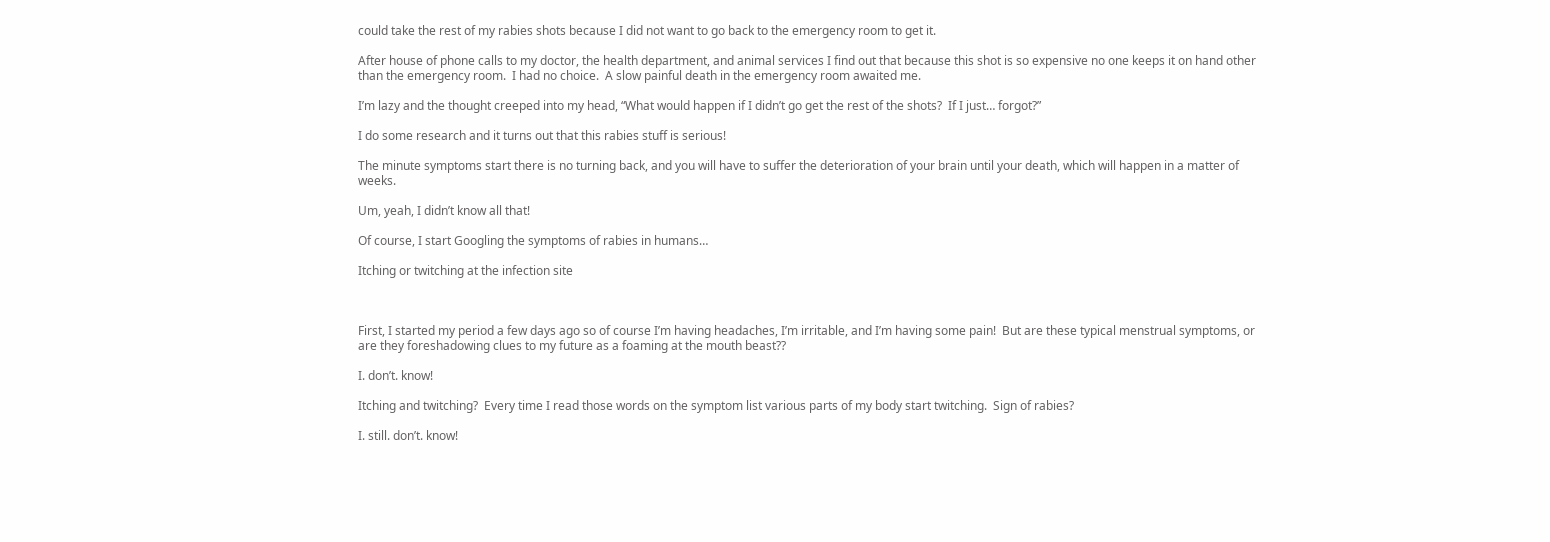could take the rest of my rabies shots because I did not want to go back to the emergency room to get it.

After house of phone calls to my doctor, the health department, and animal services I find out that because this shot is so expensive no one keeps it on hand other than the emergency room.  I had no choice.  A slow painful death in the emergency room awaited me.

I’m lazy and the thought creeped into my head, “What would happen if I didn’t go get the rest of the shots?  If I just… forgot?”

I do some research and it turns out that this rabies stuff is serious!

The minute symptoms start there is no turning back, and you will have to suffer the deterioration of your brain until your death, which will happen in a matter of weeks.

Um, yeah, I didn’t know all that!

Of course, I start Googling the symptoms of rabies in humans…

Itching or twitching at the infection site



First, I started my period a few days ago so of course I’m having headaches, I’m irritable, and I’m having some pain!  But are these typical menstrual symptoms, or are they foreshadowing clues to my future as a foaming at the mouth beast??

I. don’t. know!

Itching and twitching?  Every time I read those words on the symptom list various parts of my body start twitching.  Sign of rabies?

I. still. don’t. know!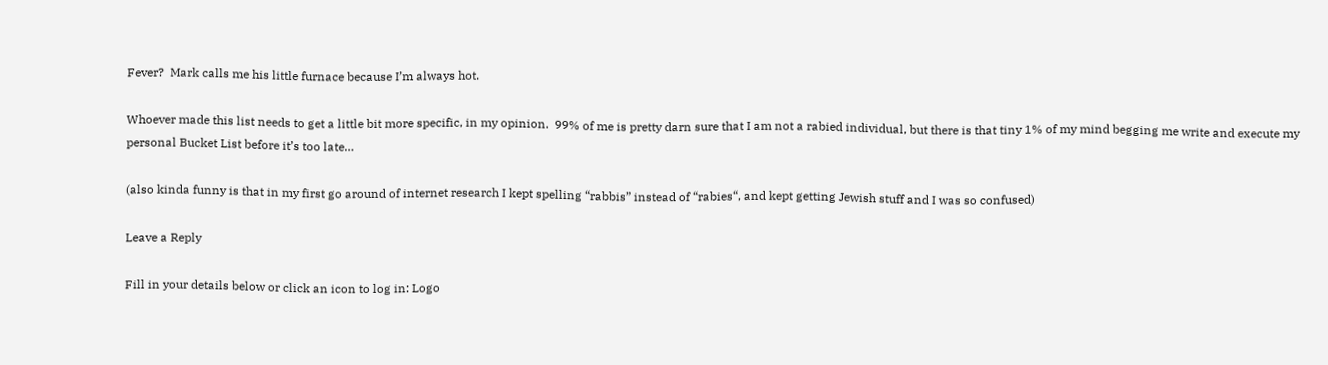Fever?  Mark calls me his little furnace because I’m always hot.

Whoever made this list needs to get a little bit more specific, in my opinion.  99% of me is pretty darn sure that I am not a rabied individual, but there is that tiny 1% of my mind begging me write and execute my personal Bucket List before it’s too late…

(also kinda funny is that in my first go around of internet research I kept spelling “rabbis” instead of “rabies“, and kept getting Jewish stuff and I was so confused)

Leave a Reply

Fill in your details below or click an icon to log in: Logo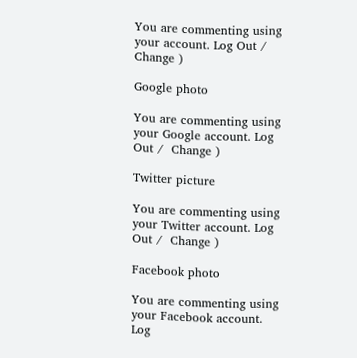You are commenting using your account. Log Out /  Change )

Google photo

You are commenting using your Google account. Log Out /  Change )

Twitter picture

You are commenting using your Twitter account. Log Out /  Change )

Facebook photo

You are commenting using your Facebook account. Log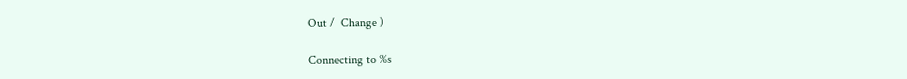Out /  Change )

Connecting to %s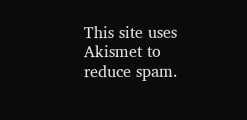This site uses Akismet to reduce spam.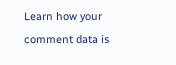Learn how your comment data is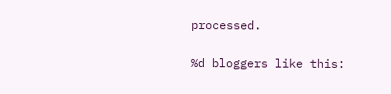processed.

%d bloggers like this: